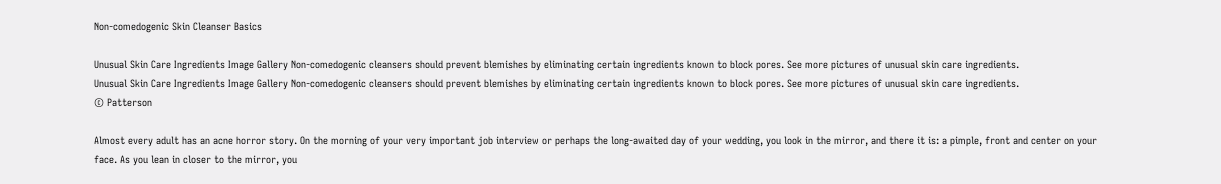Non-comedogenic Skin Cleanser Basics

Unusual Skin Care Ingredients Image Gallery Non-comedogenic cleansers should prevent blemishes by eliminating certain ingredients known to block pores. See more pictures of unusual skin care ingredients.
Unusual Skin Care Ingredients Image Gallery Non-comedogenic cleansers should prevent blemishes by eliminating certain ingredients known to block pores. See more pictures of unusual skin care ingredients.
© Patterson

Almost every adult has an acne horror story. On the morning of your very important job interview or perhaps the long-awaited day of your wedding, you look in the mirror, and there it is: a pimple, front and center on your face. As you lean in closer to the mirror, you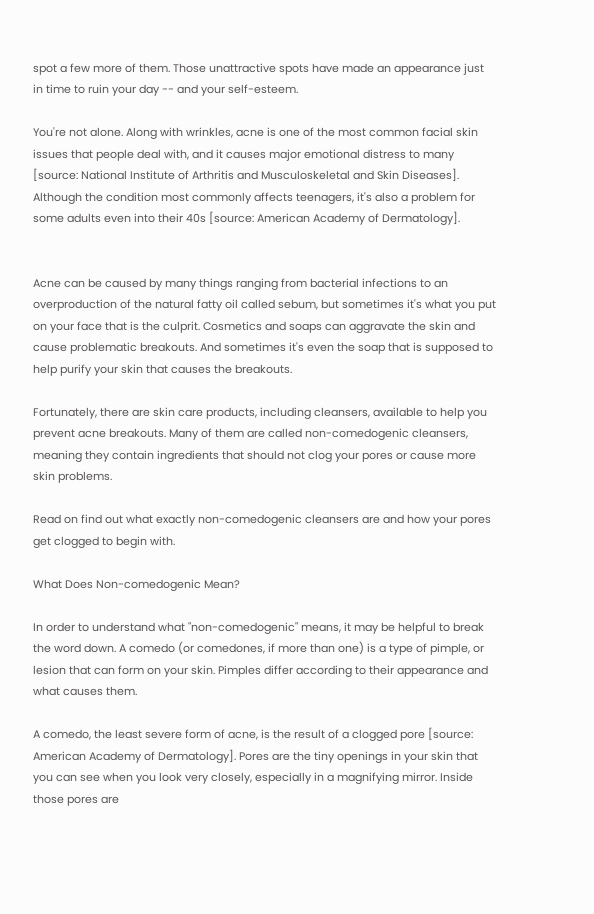spot a few more of them. Those unattractive spots have made an appearance just in time to ruin your day -- and your self-esteem.

You're not alone. Along with wrinkles, acne is one of the most common facial skin issues that people deal with, and it causes major emotional distress to many [source: National Institute of Arthritis and Musculoskeletal and Skin Diseases]. Although the condition most commonly affects teenagers, it's also a problem for some adults even into their 40s [source: American Academy of Dermatology].


Acne can be caused by many things ranging from bacterial infections to an overproduction of the natural fatty oil called sebum, but sometimes it's what you put on your face that is the culprit. Cosmetics and soaps can aggravate the skin and cause problematic breakouts. And sometimes it's even the soap that is supposed to help purify your skin that causes the breakouts.

Fortunately, there are skin care products, including cleansers, available to help you prevent acne breakouts. Many of them are called non-comedogenic cleansers, meaning they contain ingredients that should not clog your pores or cause more skin problems.

Read on find out what exactly non-comedogenic cleansers are and how your pores get clogged to begin with.

What Does Non-comedogenic Mean?

In order to understand what "non-comedogenic" means, it may be helpful to break the word down. A comedo (or comedones, if more than one) is a type of pimple, or lesion that can form on your skin. Pimples differ according to their appearance and what causes them.

A comedo, the least severe form of acne, is the result of a clogged pore [source: American Academy of Dermatology]. Pores are the tiny openings in your skin that you can see when you look very closely, especially in a magnifying mirror. Inside those pores are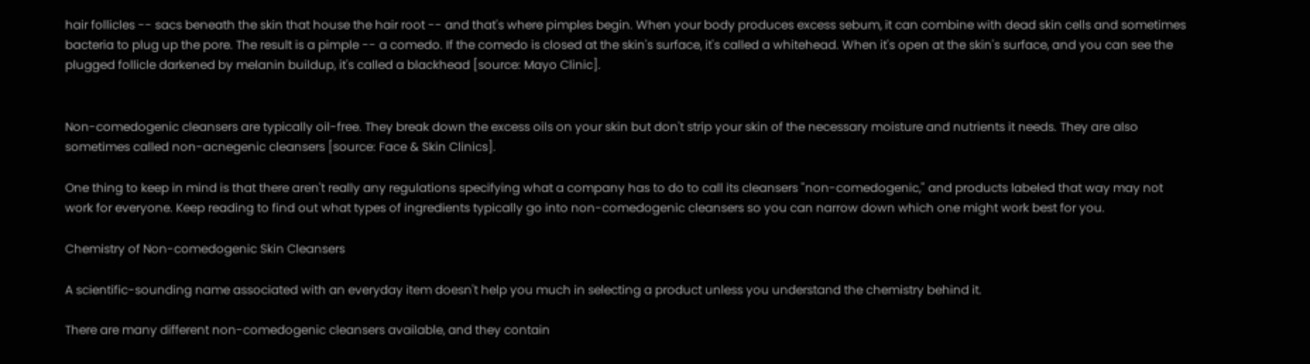hair follicles -- sacs beneath the skin that house the hair root -- and that's where pimples begin. When your body produces excess sebum, it can combine with dead skin cells and sometimes bacteria to plug up the pore. The result is a pimple -- a comedo. If the comedo is closed at the skin's surface, it's called a whitehead. When it's open at the skin's surface, and you can see the plugged follicle darkened by melanin buildup, it's called a blackhead [source: Mayo Clinic].


Non-comedogenic cleansers are typically oil-free. They break down the excess oils on your skin but don't strip your skin of the necessary moisture and nutrients it needs. They are also sometimes called non-acnegenic cleansers [source: Face & Skin Clinics].

One thing to keep in mind is that there aren't really any regulations specifying what a company has to do to call its cleansers "non-comedogenic," and products labeled that way may not work for everyone. Keep reading to find out what types of ingredients typically go into non-comedogenic cleansers so you can narrow down which one might work best for you.

Chemistry of Non-comedogenic Skin Cleansers

A scientific-sounding name associated with an everyday item doesn't help you much in selecting a product unless you understand the chemistry behind it.

There are many different non-comedogenic cleansers available, and they contain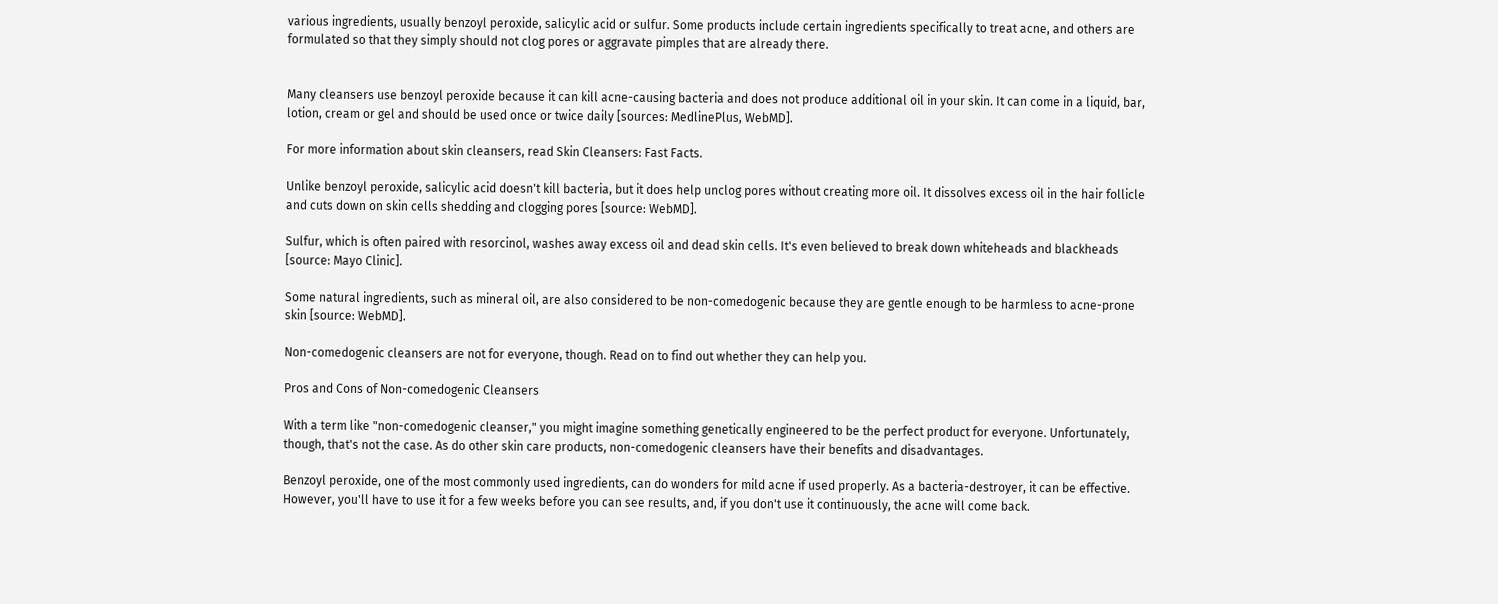various ingredients, usually benzoyl peroxide, salicylic acid or sulfur. Some products include certain ingredients specifically to treat acne, and others are formulated so that they simply should not clog pores or aggravate pimples that are already there.


Many cleansers use benzoyl peroxide because it can kill acne-causing bacteria and does not produce additional oil in your skin. It can come in a liquid, bar, lotion, cream or gel and should be used once or twice daily [sources: MedlinePlus, WebMD].

For more information about skin cleansers, read Skin Cleansers: Fast Facts.

Unlike benzoyl peroxide, salicylic acid doesn't kill bacteria, but it does help unclog pores without creating more oil. It dissolves excess oil in the hair follicle and cuts down on skin cells shedding and clogging pores [source: WebMD].

Sulfur, which is often paired with resorcinol, washes away excess oil and dead skin cells. It's even believed to break down whiteheads and blackheads [source: Mayo Clinic].

Some natural ingredients, such as mineral oil, are also considered to be non-comedogenic because they are gentle enough to be harmless to acne-prone skin [source: WebMD].

Non-comedogenic cleansers are not for everyone, though. Read on to find out whether they can help you.

Pros and Cons of Non-comedogenic Cleansers

With a term like "non-comedogenic cleanser," you might imagine something genetically engineered to be the perfect product for everyone. Unfortunately, though, that's not the case. As do other skin care products, non-comedogenic cleansers have their benefits and disadvantages.

Benzoyl peroxide, one of the most commonly used ingredients, can do wonders for mild acne if used properly. As a bacteria-destroyer, it can be effective. However, you'll have to use it for a few weeks before you can see results, and, if you don't use it continuously, the acne will come back.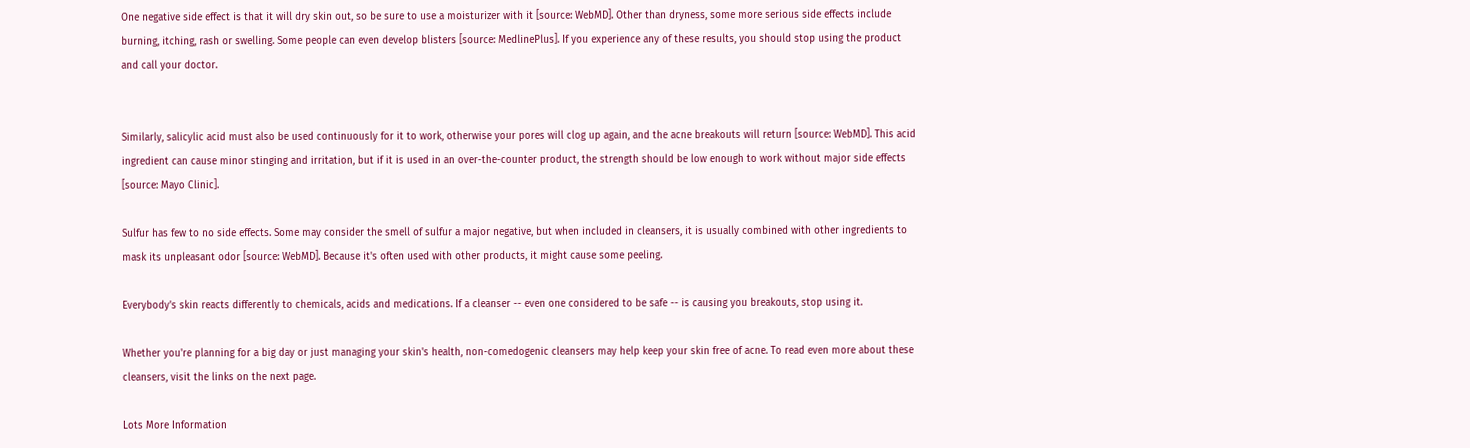One negative side effect is that it will dry skin out, so be sure to use a moisturizer with it [source: WebMD]. Other than dryness, some more serious side effects include burning, itching, rash or swelling. Some people can even develop blisters [source: MedlinePlus]. If you experience any of these results, you should stop using the product and call your doctor.


Similarly, salicylic acid must also be used continuously for it to work, otherwise your pores will clog up again, and the acne breakouts will return [source: WebMD]. This acid ingredient can cause minor stinging and irritation, but if it is used in an over-the-counter product, the strength should be low enough to work without major side effects [source: Mayo Clinic].

Sulfur has few to no side effects. Some may consider the smell of sulfur a major negative, but when included in cleansers, it is usually combined with other ingredients to mask its unpleasant odor [source: WebMD]. Because it's often used with other products, it might cause some peeling.

Everybody's skin reacts differently to chemicals, acids and medications. If a cleanser -- even one considered to be safe -- is causing you breakouts, stop using it.

Whether you're planning for a big day or just managing your skin's health, non-comedogenic cleansers may help keep your skin free of acne. To read even more about these cleansers, visit the links on the next page.

Lots More Information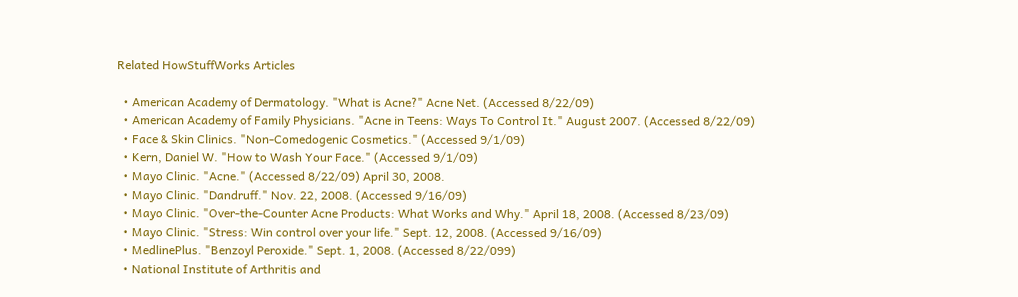Related HowStuffWorks Articles

  • American Academy of Dermatology. "What is Acne?" Acne Net. (Accessed 8/22/09)
  • American Academy of Family Physicians. "Acne in Teens: Ways To Control It." August 2007. (Accessed 8/22/09)
  • Face & Skin Clinics. "Non-Comedogenic Cosmetics." (Accessed 9/1/09)
  • Kern, Daniel W. "How to Wash Your Face." (Accessed 9/1/09)
  • Mayo Clinic. "Acne." (Accessed 8/22/09) April 30, 2008.
  • Mayo Clinic. "Dandruff." Nov. 22, 2008. (Accessed 9/16/09)
  • Mayo Clinic. "Over-the-Counter Acne Products: What Works and Why." April 18, 2008. (Accessed 8/23/09)
  • Mayo Clinic. "Stress: Win control over your life." Sept. 12, 2008. (Accessed 9/16/09)
  • MedlinePlus. "Benzoyl Peroxide." Sept. 1, 2008. (Accessed 8/22/099)
  • National Institute of Arthritis and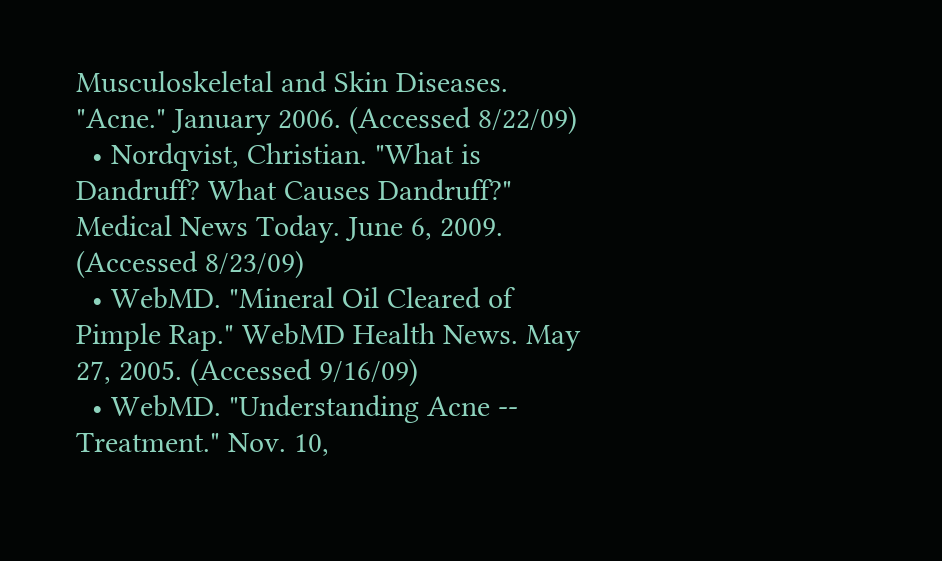Musculoskeletal and Skin Diseases. "Acne." January 2006. (Accessed 8/22/09)
  • Nordqvist, Christian. "What is Dandruff? What Causes Dandruff?" Medical News Today. June 6, 2009. (Accessed 8/23/09)
  • WebMD. "Mineral Oil Cleared of Pimple Rap." WebMD Health News. May 27, 2005. (Accessed 9/16/09)
  • WebMD. "Understanding Acne -- Treatment." Nov. 10,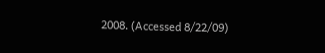2008. (Accessed 8/22/09)